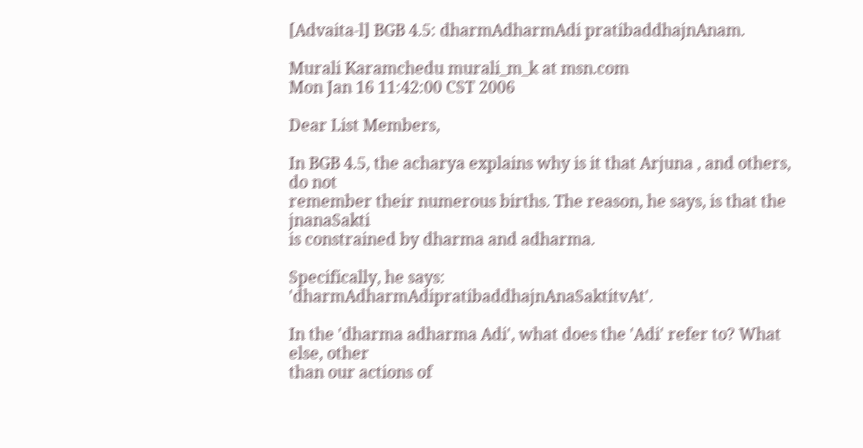[Advaita-l] BGB 4.5: dharmAdharmAdi pratibaddhajnAnam.

Murali Karamchedu murali_m_k at msn.com
Mon Jan 16 11:42:00 CST 2006

Dear List Members,

In BGB 4.5, the acharya explains why is it that Arjuna , and others, do not
remember their numerous births. The reason, he says, is that the jnanaSakti
is constrained by dharma and adharma.

Specifically, he says: 'dharmAdharmAdipratibaddhajnAnaSaktitvAt'.

In the 'dharma adharma Adi', what does the 'Adi' refer to? What else, other
than our actions of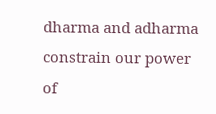dharma and adharma constrain our power of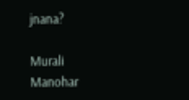jnana?

Murali Manohar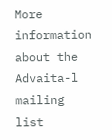More information about the Advaita-l mailing list